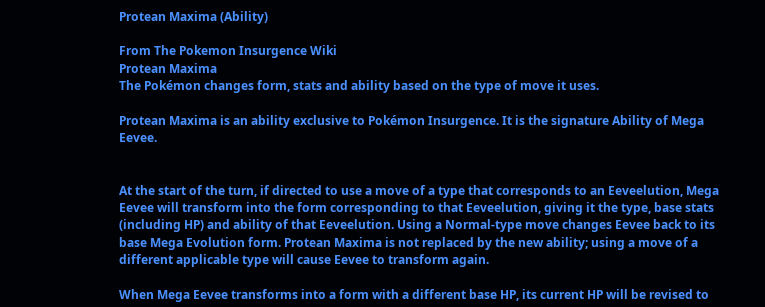Protean Maxima (Ability)

From The Pokemon Insurgence Wiki
Protean Maxima
The Pokémon changes form, stats and ability based on the type of move it uses.

Protean Maxima is an ability exclusive to Pokémon Insurgence. It is the signature Ability of Mega Eevee.


At the start of the turn, if directed to use a move of a type that corresponds to an Eeveelution, Mega Eevee will transform into the form corresponding to that Eeveelution, giving it the type, base stats (including HP) and ability of that Eeveelution. Using a Normal-type move changes Eevee back to its base Mega Evolution form. Protean Maxima is not replaced by the new ability; using a move of a different applicable type will cause Eevee to transform again.

When Mega Eevee transforms into a form with a different base HP, its current HP will be revised to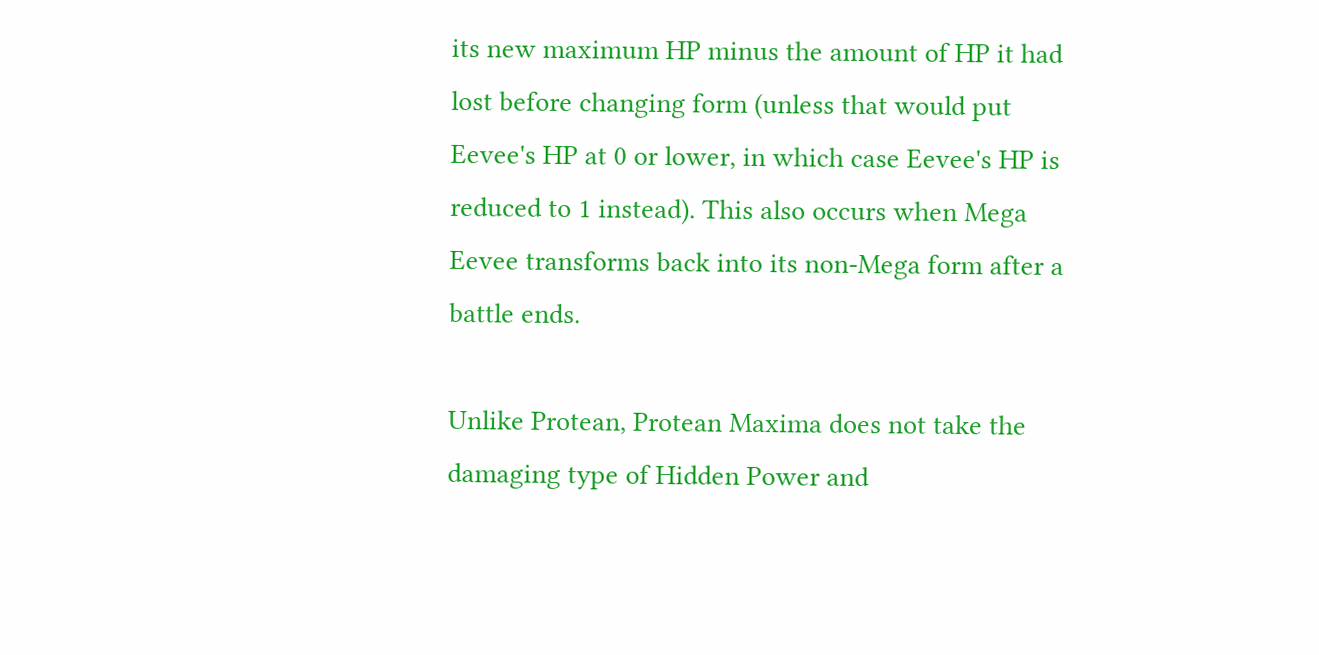its new maximum HP minus the amount of HP it had lost before changing form (unless that would put Eevee's HP at 0 or lower, in which case Eevee's HP is reduced to 1 instead). This also occurs when Mega Eevee transforms back into its non-Mega form after a battle ends.

Unlike Protean, Protean Maxima does not take the damaging type of Hidden Power and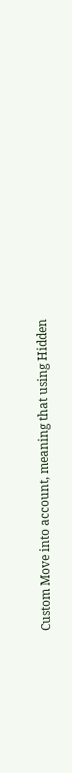Custom Move into account, meaning that using Hidden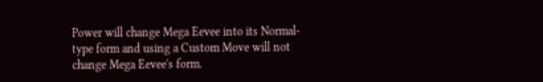Power will change Mega Eevee into its Normal-type form and using a Custom Move will not change Mega Eevee's form.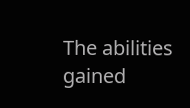The abilities gained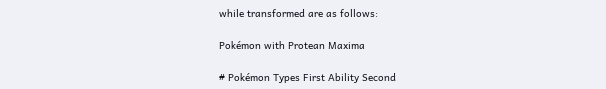while transformed are as follows:

Pokémon with Protean Maxima

# Pokémon Types First Ability Second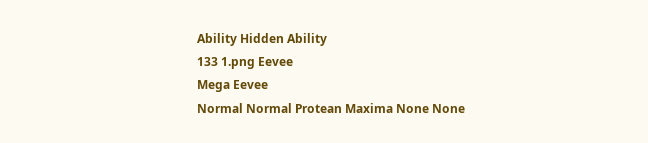Ability Hidden Ability
133 1.png Eevee
Mega Eevee
Normal Normal Protean Maxima None None